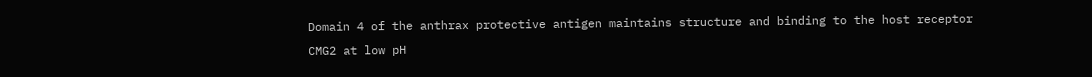Domain 4 of the anthrax protective antigen maintains structure and binding to the host receptor CMG2 at low pH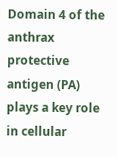Domain 4 of the anthrax protective antigen (PA) plays a key role in cellular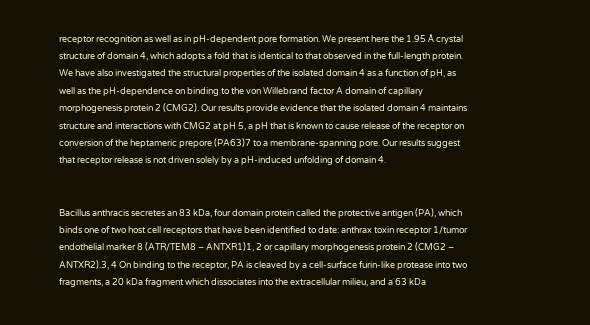receptor recognition as well as in pH-dependent pore formation. We present here the 1.95 Å crystal structure of domain 4, which adopts a fold that is identical to that observed in the full-length protein. We have also investigated the structural properties of the isolated domain 4 as a function of pH, as well as the pH-dependence on binding to the von Willebrand factor A domain of capillary morphogenesis protein 2 (CMG2). Our results provide evidence that the isolated domain 4 maintains structure and interactions with CMG2 at pH 5, a pH that is known to cause release of the receptor on conversion of the heptameric prepore (PA63)7 to a membrane-spanning pore. Our results suggest that receptor release is not driven solely by a pH-induced unfolding of domain 4.


Bacillus anthracis secretes an 83 kDa, four domain protein called the protective antigen (PA), which binds one of two host cell receptors that have been identified to date: anthrax toxin receptor 1/tumor endothelial marker 8 (ATR/TEM8 – ANTXR1)1, 2 or capillary morphogenesis protein 2 (CMG2 – ANTXR2).3, 4 On binding to the receptor, PA is cleaved by a cell-surface furin-like protease into two fragments, a 20 kDa fragment which dissociates into the extracellular milieu, and a 63 kDa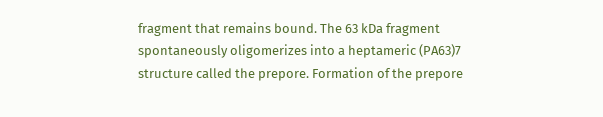fragment that remains bound. The 63 kDa fragment spontaneously oligomerizes into a heptameric (PA63)7 structure called the prepore. Formation of the prepore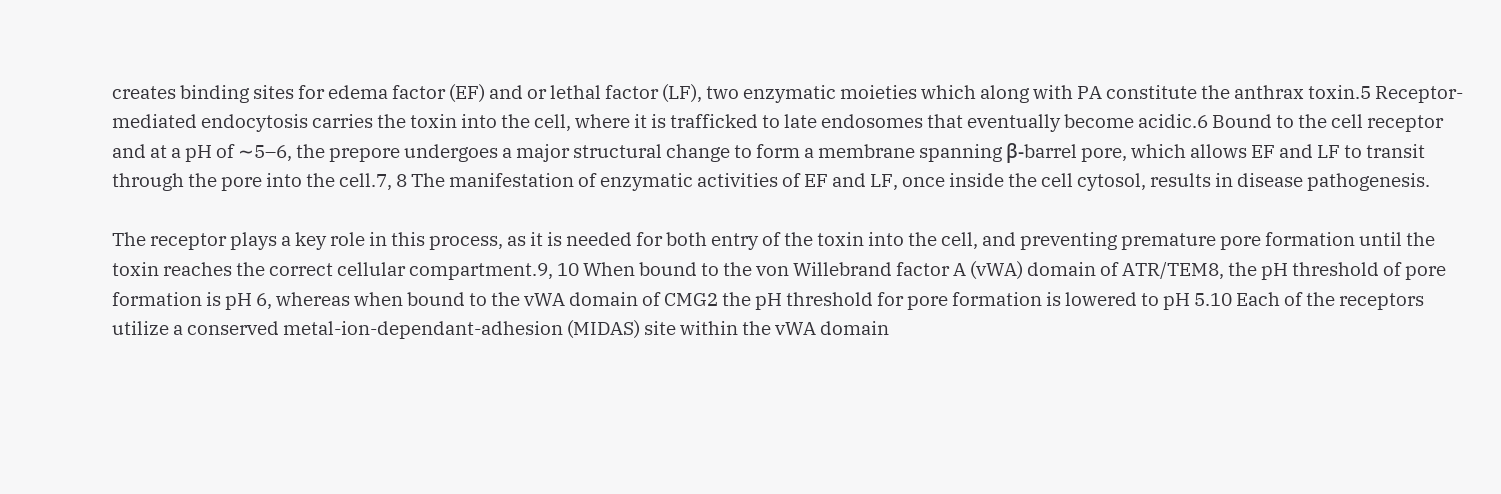creates binding sites for edema factor (EF) and or lethal factor (LF), two enzymatic moieties which along with PA constitute the anthrax toxin.5 Receptor-mediated endocytosis carries the toxin into the cell, where it is trafficked to late endosomes that eventually become acidic.6 Bound to the cell receptor and at a pH of ∼5–6, the prepore undergoes a major structural change to form a membrane spanning β-barrel pore, which allows EF and LF to transit through the pore into the cell.7, 8 The manifestation of enzymatic activities of EF and LF, once inside the cell cytosol, results in disease pathogenesis.

The receptor plays a key role in this process, as it is needed for both entry of the toxin into the cell, and preventing premature pore formation until the toxin reaches the correct cellular compartment.9, 10 When bound to the von Willebrand factor A (vWA) domain of ATR/TEM8, the pH threshold of pore formation is pH 6, whereas when bound to the vWA domain of CMG2 the pH threshold for pore formation is lowered to pH 5.10 Each of the receptors utilize a conserved metal-ion-dependant-adhesion (MIDAS) site within the vWA domain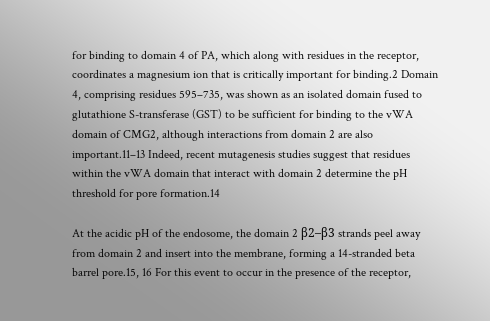for binding to domain 4 of PA, which along with residues in the receptor, coordinates a magnesium ion that is critically important for binding.2 Domain 4, comprising residues 595–735, was shown as an isolated domain fused to glutathione S-transferase (GST) to be sufficient for binding to the vWA domain of CMG2, although interactions from domain 2 are also important.11–13 Indeed, recent mutagenesis studies suggest that residues within the vWA domain that interact with domain 2 determine the pH threshold for pore formation.14

At the acidic pH of the endosome, the domain 2 β2–β3 strands peel away from domain 2 and insert into the membrane, forming a 14-stranded beta barrel pore.15, 16 For this event to occur in the presence of the receptor,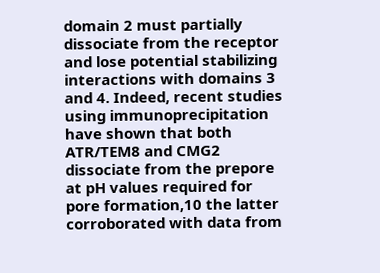domain 2 must partially dissociate from the receptor and lose potential stabilizing interactions with domains 3 and 4. Indeed, recent studies using immunoprecipitation have shown that both ATR/TEM8 and CMG2 dissociate from the prepore at pH values required for pore formation,10 the latter corroborated with data from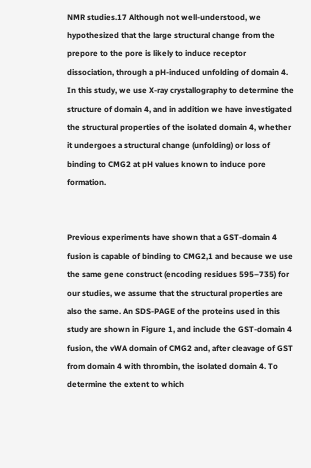NMR studies.17 Although not well-understood, we hypothesized that the large structural change from the prepore to the pore is likely to induce receptor dissociation, through a pH-induced unfolding of domain 4. In this study, we use X-ray crystallography to determine the structure of domain 4, and in addition we have investigated the structural properties of the isolated domain 4, whether it undergoes a structural change (unfolding) or loss of binding to CMG2 at pH values known to induce pore formation.


Previous experiments have shown that a GST-domain 4 fusion is capable of binding to CMG2,1 and because we use the same gene construct (encoding residues 595–735) for our studies, we assume that the structural properties are also the same. An SDS-PAGE of the proteins used in this study are shown in Figure 1, and include the GST-domain 4 fusion, the vWA domain of CMG2 and, after cleavage of GST from domain 4 with thrombin, the isolated domain 4. To determine the extent to which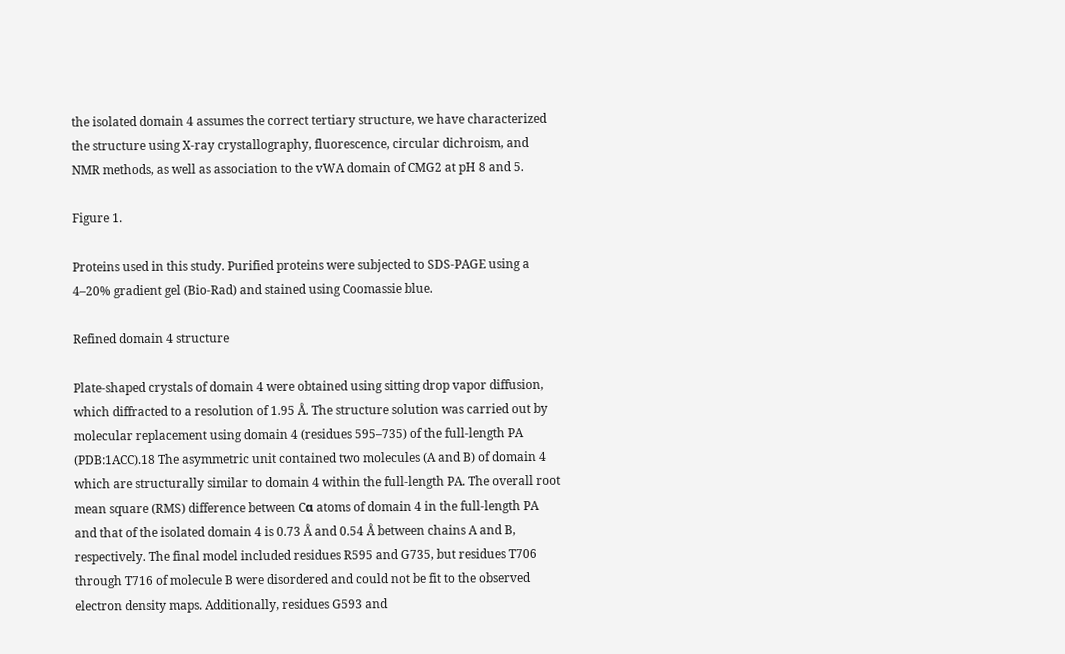the isolated domain 4 assumes the correct tertiary structure, we have characterized the structure using X-ray crystallography, fluorescence, circular dichroism, and NMR methods, as well as association to the vWA domain of CMG2 at pH 8 and 5.

Figure 1.

Proteins used in this study. Purified proteins were subjected to SDS-PAGE using a 4–20% gradient gel (Bio-Rad) and stained using Coomassie blue.

Refined domain 4 structure

Plate-shaped crystals of domain 4 were obtained using sitting drop vapor diffusion, which diffracted to a resolution of 1.95 Å. The structure solution was carried out by molecular replacement using domain 4 (residues 595–735) of the full-length PA (PDB:1ACC).18 The asymmetric unit contained two molecules (A and B) of domain 4 which are structurally similar to domain 4 within the full-length PA. The overall root mean square (RMS) difference between Cα atoms of domain 4 in the full-length PA and that of the isolated domain 4 is 0.73 Å and 0.54 Å between chains A and B, respectively. The final model included residues R595 and G735, but residues T706 through T716 of molecule B were disordered and could not be fit to the observed electron density maps. Additionally, residues G593 and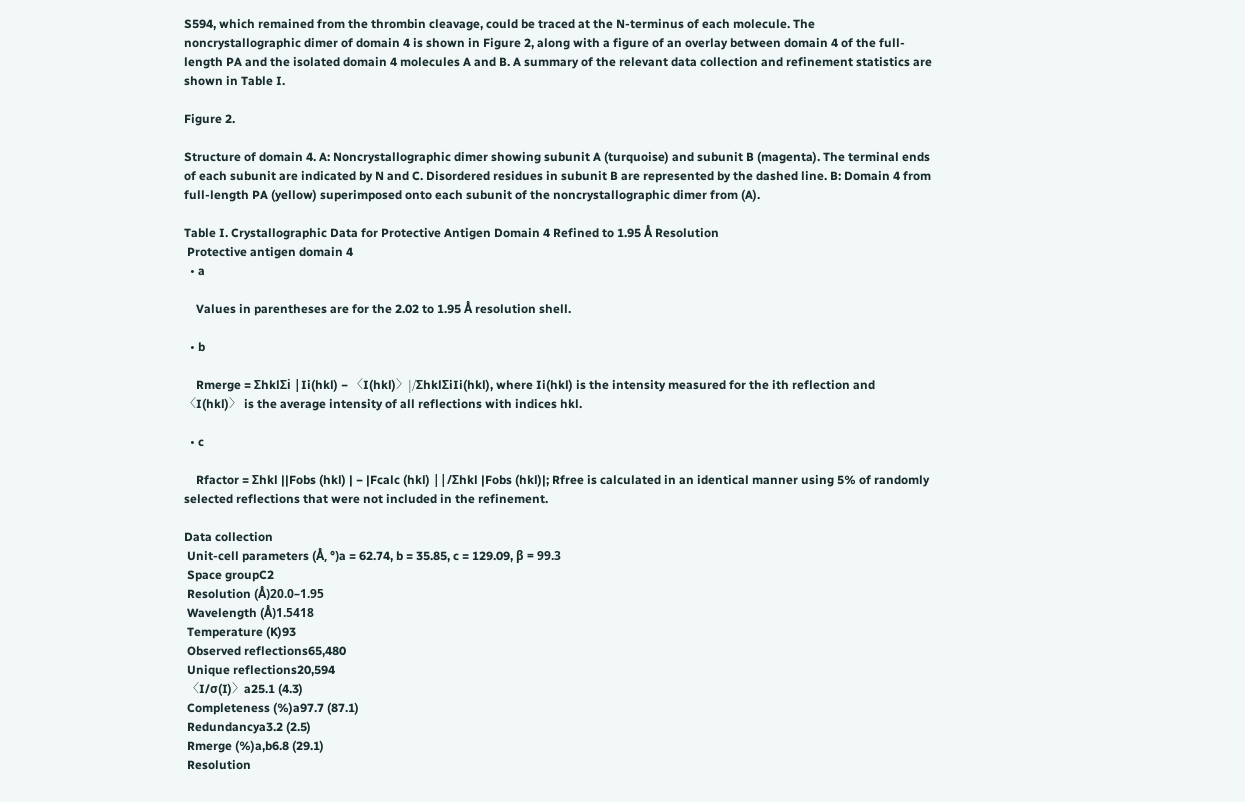S594, which remained from the thrombin cleavage, could be traced at the N-terminus of each molecule. The noncrystallographic dimer of domain 4 is shown in Figure 2, along with a figure of an overlay between domain 4 of the full-length PA and the isolated domain 4 molecules A and B. A summary of the relevant data collection and refinement statistics are shown in Table I.

Figure 2.

Structure of domain 4. A: Noncrystallographic dimer showing subunit A (turquoise) and subunit B (magenta). The terminal ends of each subunit are indicated by N and C. Disordered residues in subunit B are represented by the dashed line. B: Domain 4 from full-length PA (yellow) superimposed onto each subunit of the noncrystallographic dimer from (A).

Table I. Crystallographic Data for Protective Antigen Domain 4 Refined to 1.95 Å Resolution
 Protective antigen domain 4
  • a

    Values in parentheses are for the 2.02 to 1.95 Å resolution shell.

  • b

    Rmerge = ΣhklΣi |Ii(hkl) − 〈I(hkl)〉|/ΣhklΣiIi(hkl), where Ii(hkl) is the intensity measured for the ith reflection and 〈I(hkl)〉 is the average intensity of all reflections with indices hkl.

  • c

    Rfactor = Σhkl ||Fobs (hkl) | − |Fcalc (hkl) ||/Σhkl |Fobs (hkl)|; Rfree is calculated in an identical manner using 5% of randomly selected reflections that were not included in the refinement.

Data collection
 Unit-cell parameters (Å, °)a = 62.74, b = 35.85, c = 129.09, β = 99.3
 Space groupC2
 Resolution (Å)20.0–1.95
 Wavelength (Å)1.5418
 Temperature (K)93
 Observed reflections65,480
 Unique reflections20,594
 〈I/σ(I)〉a25.1 (4.3)
 Completeness (%)a97.7 (87.1)
 Redundancya3.2 (2.5)
 Rmerge (%)a,b6.8 (29.1)
 Resolution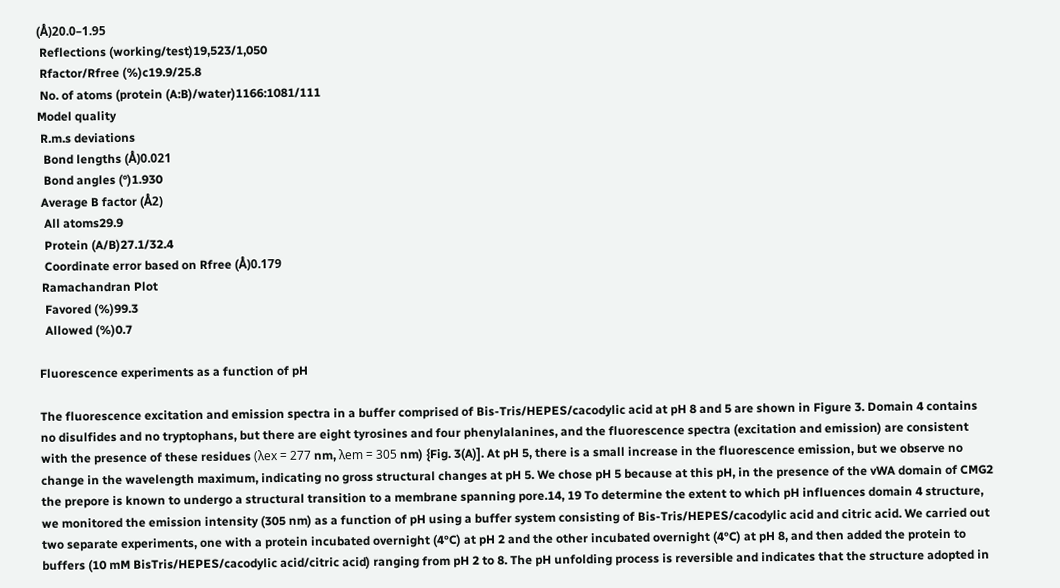(Å)20.0–1.95
 Reflections (working/test)19,523/1,050
 Rfactor/Rfree (%)c19.9/25.8
 No. of atoms (protein (A:B)/water)1166:1081/111
Model quality
 R.m.s deviations
  Bond lengths (Å)0.021
  Bond angles (°)1.930
 Average B factor (Å2)
  All atoms29.9
  Protein (A/B)27.1/32.4
  Coordinate error based on Rfree (Å)0.179
 Ramachandran Plot
  Favored (%)99.3
  Allowed (%)0.7

Fluorescence experiments as a function of pH

The fluorescence excitation and emission spectra in a buffer comprised of Bis-Tris/HEPES/cacodylic acid at pH 8 and 5 are shown in Figure 3. Domain 4 contains no disulfides and no tryptophans, but there are eight tyrosines and four phenylalanines, and the fluorescence spectra (excitation and emission) are consistent with the presence of these residues (λex = 277 nm, λem = 305 nm) {Fig. 3(A)]. At pH 5, there is a small increase in the fluorescence emission, but we observe no change in the wavelength maximum, indicating no gross structural changes at pH 5. We chose pH 5 because at this pH, in the presence of the vWA domain of CMG2 the prepore is known to undergo a structural transition to a membrane spanning pore.14, 19 To determine the extent to which pH influences domain 4 structure, we monitored the emission intensity (305 nm) as a function of pH using a buffer system consisting of Bis-Tris/HEPES/cacodylic acid and citric acid. We carried out two separate experiments, one with a protein incubated overnight (4°C) at pH 2 and the other incubated overnight (4°C) at pH 8, and then added the protein to buffers (10 mM BisTris/HEPES/cacodylic acid/citric acid) ranging from pH 2 to 8. The pH unfolding process is reversible and indicates that the structure adopted in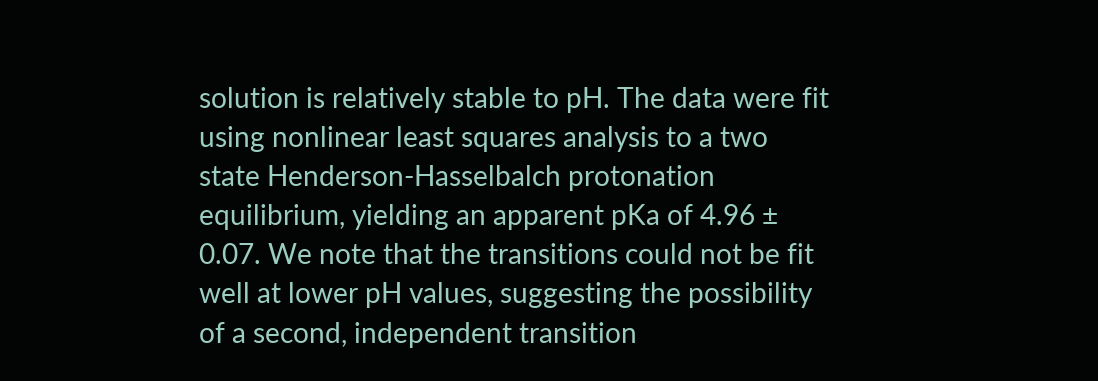solution is relatively stable to pH. The data were fit using nonlinear least squares analysis to a two state Henderson-Hasselbalch protonation equilibrium, yielding an apparent pKa of 4.96 ± 0.07. We note that the transitions could not be fit well at lower pH values, suggesting the possibility of a second, independent transition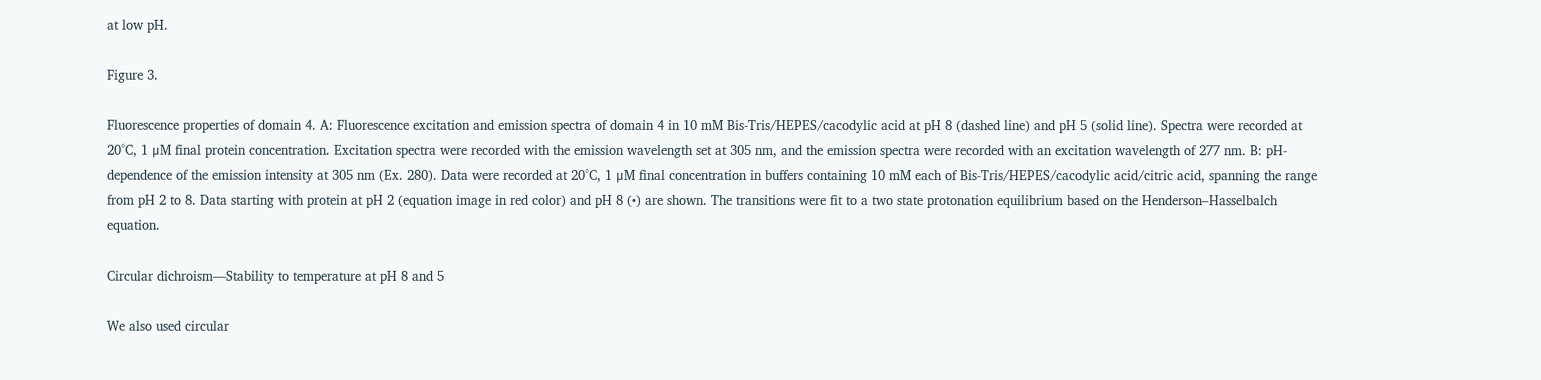at low pH.

Figure 3.

Fluorescence properties of domain 4. A: Fluorescence excitation and emission spectra of domain 4 in 10 mM Bis-Tris/HEPES/cacodylic acid at pH 8 (dashed line) and pH 5 (solid line). Spectra were recorded at 20°C, 1 μM final protein concentration. Excitation spectra were recorded with the emission wavelength set at 305 nm, and the emission spectra were recorded with an excitation wavelength of 277 nm. B: pH-dependence of the emission intensity at 305 nm (Ex. 280). Data were recorded at 20°C, 1 μM final concentration in buffers containing 10 mM each of Bis-Tris/HEPES/cacodylic acid/citric acid, spanning the range from pH 2 to 8. Data starting with protein at pH 2 (equation image in red color) and pH 8 (•) are shown. The transitions were fit to a two state protonation equilibrium based on the Henderson–Hasselbalch equation.

Circular dichroism—Stability to temperature at pH 8 and 5

We also used circular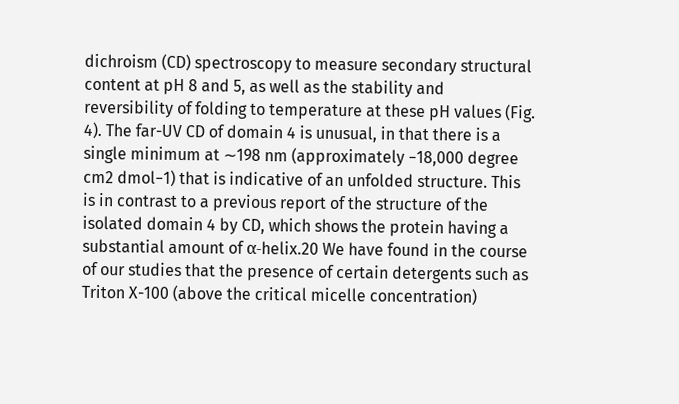dichroism (CD) spectroscopy to measure secondary structural content at pH 8 and 5, as well as the stability and reversibility of folding to temperature at these pH values (Fig. 4). The far-UV CD of domain 4 is unusual, in that there is a single minimum at ∼198 nm (approximately −18,000 degree cm2 dmol−1) that is indicative of an unfolded structure. This is in contrast to a previous report of the structure of the isolated domain 4 by CD, which shows the protein having a substantial amount of α-helix.20 We have found in the course of our studies that the presence of certain detergents such as Triton X-100 (above the critical micelle concentration)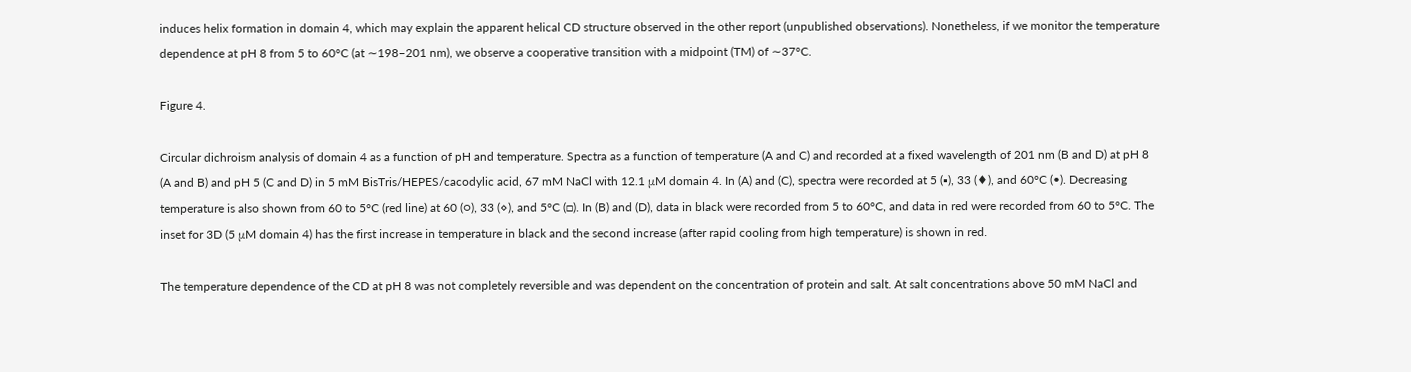induces helix formation in domain 4, which may explain the apparent helical CD structure observed in the other report (unpublished observations). Nonetheless, if we monitor the temperature dependence at pH 8 from 5 to 60°C (at ∼198–201 nm), we observe a cooperative transition with a midpoint (TM) of ∼37°C.

Figure 4.

Circular dichroism analysis of domain 4 as a function of pH and temperature. Spectra as a function of temperature (A and C) and recorded at a fixed wavelength of 201 nm (B and D) at pH 8 (A and B) and pH 5 (C and D) in 5 mM BisTris/HEPES/cacodylic acid, 67 mM NaCl with 12.1 μM domain 4. In (A) and (C), spectra were recorded at 5 (▪), 33 (♦), and 60°C (•). Decreasing temperature is also shown from 60 to 5°C (red line) at 60 (○), 33 (⋄), and 5°C (□). In (B) and (D), data in black were recorded from 5 to 60°C, and data in red were recorded from 60 to 5°C. The inset for 3D (5 μM domain 4) has the first increase in temperature in black and the second increase (after rapid cooling from high temperature) is shown in red.

The temperature dependence of the CD at pH 8 was not completely reversible and was dependent on the concentration of protein and salt. At salt concentrations above 50 mM NaCl and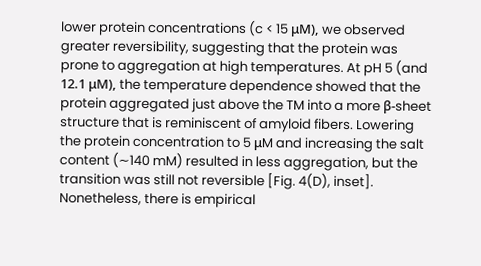lower protein concentrations (c < 15 μM), we observed greater reversibility, suggesting that the protein was prone to aggregation at high temperatures. At pH 5 (and 12.1 μM), the temperature dependence showed that the protein aggregated just above the TM into a more β-sheet structure that is reminiscent of amyloid fibers. Lowering the protein concentration to 5 μM and increasing the salt content (∼140 mM) resulted in less aggregation, but the transition was still not reversible [Fig. 4(D), inset]. Nonetheless, there is empirical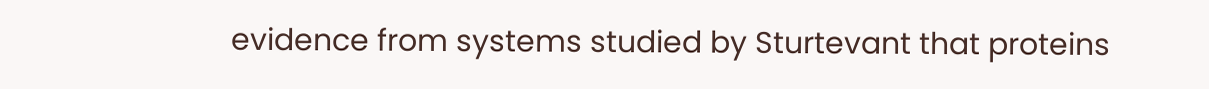evidence from systems studied by Sturtevant that proteins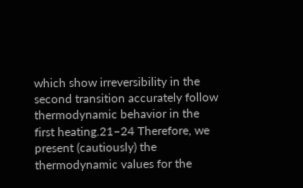which show irreversibility in the second transition accurately follow thermodynamic behavior in the first heating.21–24 Therefore, we present (cautiously) the thermodynamic values for the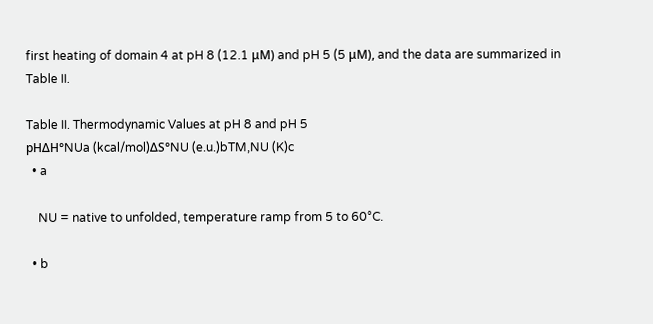first heating of domain 4 at pH 8 (12.1 μM) and pH 5 (5 μM), and the data are summarized in Table II.

Table II. Thermodynamic Values at pH 8 and pH 5
pHΔH°NUa (kcal/mol)ΔS°NU (e.u.)bTM,NU (K)c
  • a

    NU = native to unfolded, temperature ramp from 5 to 60°C.

  • b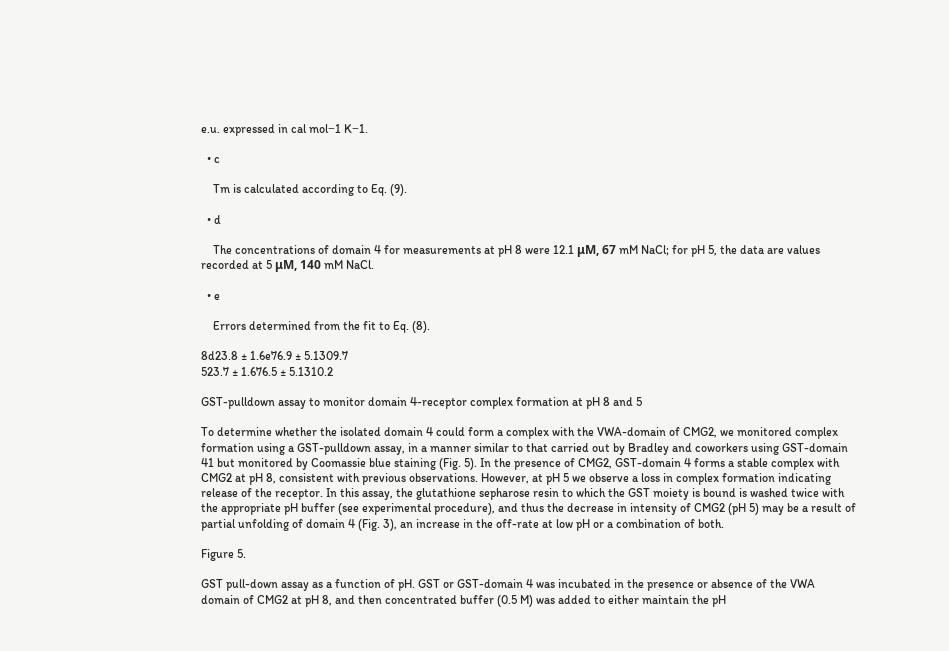e.u. expressed in cal mol−1 K−1.

  • c

    Tm is calculated according to Eq. (9).

  • d

    The concentrations of domain 4 for measurements at pH 8 were 12.1 μM, 67 mM NaCl; for pH 5, the data are values recorded at 5 μM, 140 mM NaCl.

  • e

    Errors determined from the fit to Eq. (8).

8d23.8 ± 1.6e76.9 ± 5.1309.7
523.7 ± 1.676.5 ± 5.1310.2

GST-pulldown assay to monitor domain 4-receptor complex formation at pH 8 and 5

To determine whether the isolated domain 4 could form a complex with the VWA-domain of CMG2, we monitored complex formation using a GST-pulldown assay, in a manner similar to that carried out by Bradley and coworkers using GST-domain 41 but monitored by Coomassie blue staining (Fig. 5). In the presence of CMG2, GST-domain 4 forms a stable complex with CMG2 at pH 8, consistent with previous observations. However, at pH 5 we observe a loss in complex formation indicating release of the receptor. In this assay, the glutathione sepharose resin to which the GST moiety is bound is washed twice with the appropriate pH buffer (see experimental procedure), and thus the decrease in intensity of CMG2 (pH 5) may be a result of partial unfolding of domain 4 (Fig. 3), an increase in the off-rate at low pH or a combination of both.

Figure 5.

GST pull-down assay as a function of pH. GST or GST-domain 4 was incubated in the presence or absence of the VWA domain of CMG2 at pH 8, and then concentrated buffer (0.5 M) was added to either maintain the pH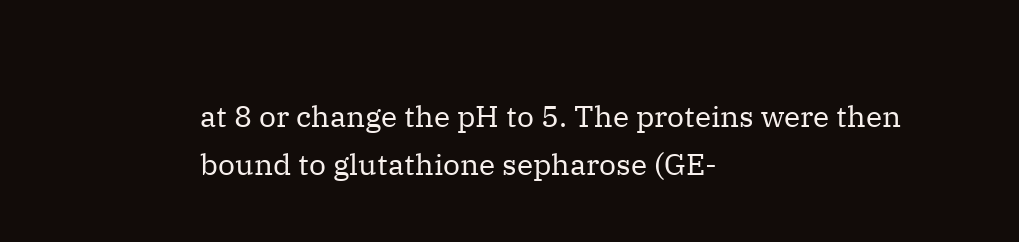at 8 or change the pH to 5. The proteins were then bound to glutathione sepharose (GE-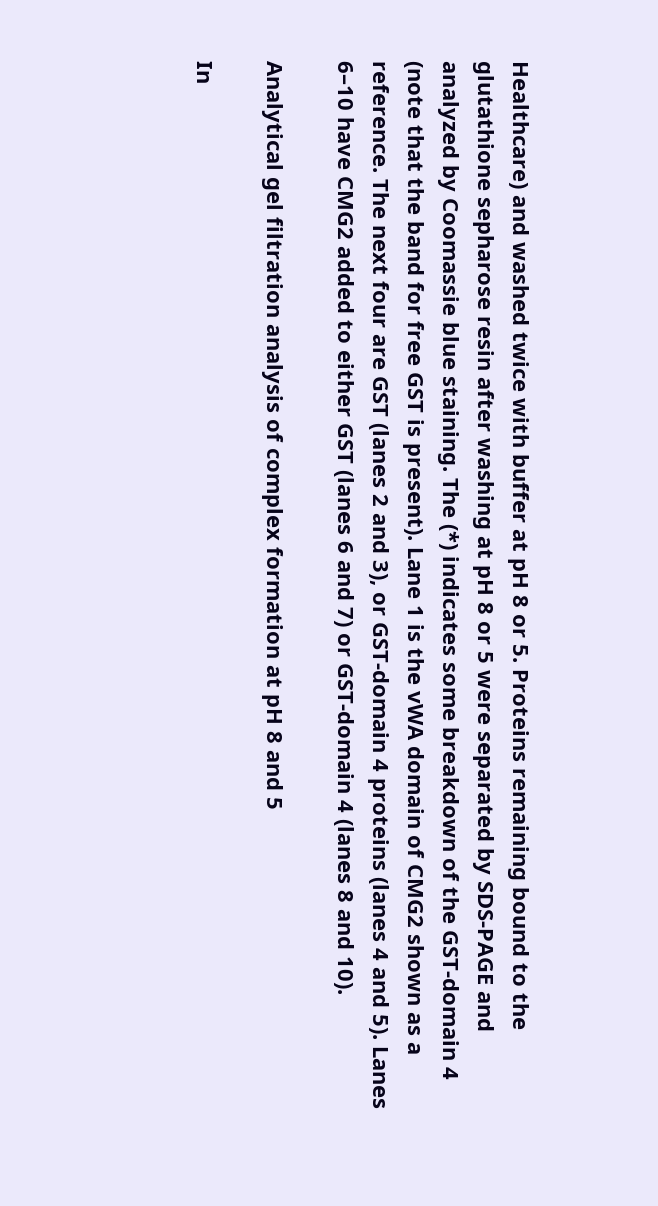Healthcare) and washed twice with buffer at pH 8 or 5. Proteins remaining bound to the glutathione sepharose resin after washing at pH 8 or 5 were separated by SDS-PAGE and analyzed by Coomassie blue staining. The (*) indicates some breakdown of the GST-domain 4 (note that the band for free GST is present). Lane 1 is the vWA domain of CMG2 shown as a reference. The next four are GST (lanes 2 and 3), or GST-domain 4 proteins (lanes 4 and 5). Lanes 6–10 have CMG2 added to either GST (lanes 6 and 7) or GST-domain 4 (lanes 8 and 10).

Analytical gel filtration analysis of complex formation at pH 8 and 5

In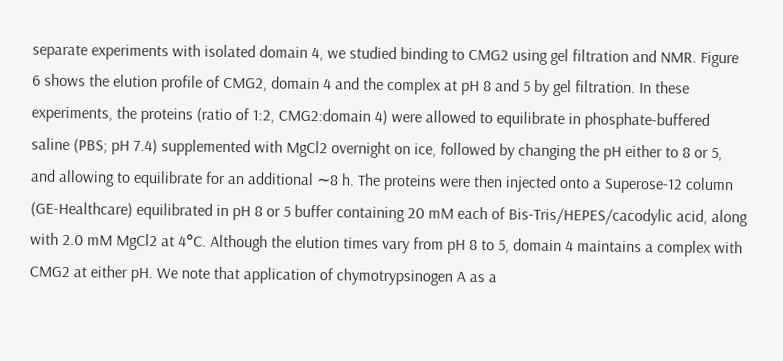separate experiments with isolated domain 4, we studied binding to CMG2 using gel filtration and NMR. Figure 6 shows the elution profile of CMG2, domain 4 and the complex at pH 8 and 5 by gel filtration. In these experiments, the proteins (ratio of 1:2, CMG2:domain 4) were allowed to equilibrate in phosphate-buffered saline (PBS; pH 7.4) supplemented with MgCl2 overnight on ice, followed by changing the pH either to 8 or 5, and allowing to equilibrate for an additional ∼8 h. The proteins were then injected onto a Superose-12 column (GE-Healthcare) equilibrated in pH 8 or 5 buffer containing 20 mM each of Bis-Tris/HEPES/cacodylic acid, along with 2.0 mM MgCl2 at 4°C. Although the elution times vary from pH 8 to 5, domain 4 maintains a complex with CMG2 at either pH. We note that application of chymotrypsinogen A as a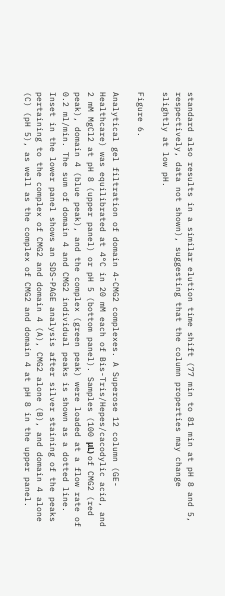standard also results in a similar elution time shift (77 min to 81 min at pH 8 and 5, respectively, data not shown), suggesting that the column properties may change slightly at low pH.

Figure 6.

Analytical gel filtration of domain 4-CMG2 complexes. A Superose 12 column (GE-Healthcare) was equilibrated at 4°C in 20 mM each of Bis-Tris/Hepes/cacodylic acid, and 2 mM MgCl2 at pH 8 (upper panel) or pH 5 (bottom panel). Samples (100 μL) of CMG2 (red peak), domain 4 (blue peak), and the complex (green peak) were loaded at a flow rate of 0.2 ml/min. The sum of domain 4 and CMG2 individual peaks is shown as a dotted line. Inset in the lower panel shows an SDS-PAGE analysis after silver staining of the peaks pertaining to the complex of CMG2 and domain 4 (A), CMG2 alone (B), and domain 4 alone (C) (pH 5), as well as the complex of CMG2 and domain 4 at pH 8 in the upper panel.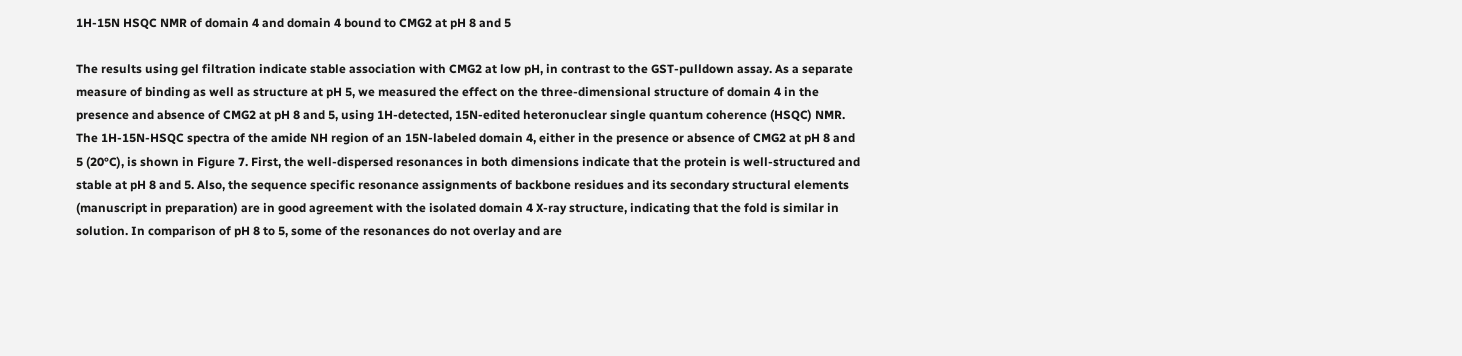1H-15N HSQC NMR of domain 4 and domain 4 bound to CMG2 at pH 8 and 5

The results using gel filtration indicate stable association with CMG2 at low pH, in contrast to the GST-pulldown assay. As a separate measure of binding as well as structure at pH 5, we measured the effect on the three-dimensional structure of domain 4 in the presence and absence of CMG2 at pH 8 and 5, using 1H-detected, 15N-edited heteronuclear single quantum coherence (HSQC) NMR. The 1H-15N-HSQC spectra of the amide NH region of an 15N-labeled domain 4, either in the presence or absence of CMG2 at pH 8 and 5 (20°C), is shown in Figure 7. First, the well-dispersed resonances in both dimensions indicate that the protein is well-structured and stable at pH 8 and 5. Also, the sequence specific resonance assignments of backbone residues and its secondary structural elements (manuscript in preparation) are in good agreement with the isolated domain 4 X-ray structure, indicating that the fold is similar in solution. In comparison of pH 8 to 5, some of the resonances do not overlay and are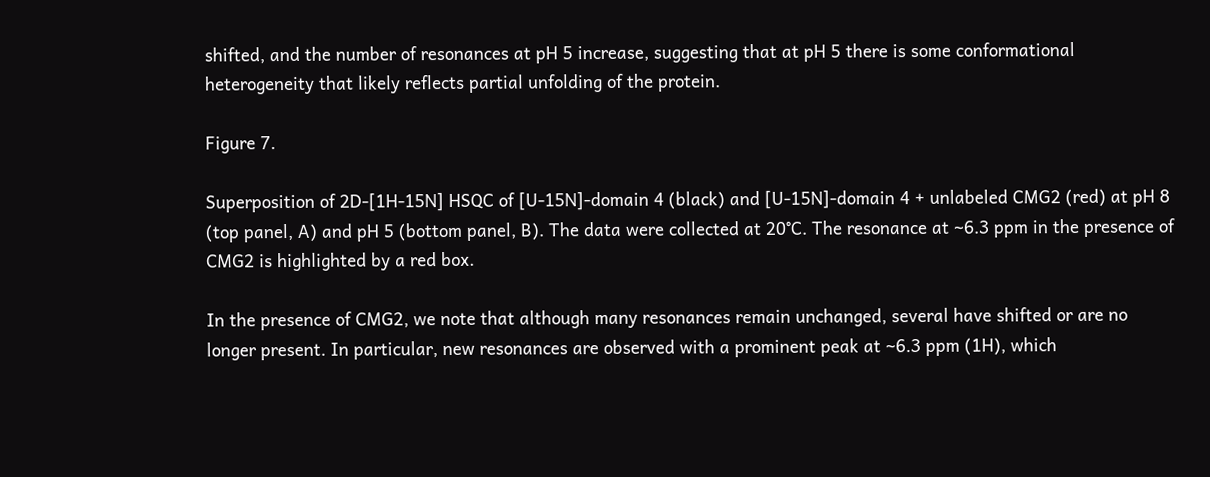shifted, and the number of resonances at pH 5 increase, suggesting that at pH 5 there is some conformational heterogeneity that likely reflects partial unfolding of the protein.

Figure 7.

Superposition of 2D-[1H-15N] HSQC of [U-15N]-domain 4 (black) and [U-15N]-domain 4 + unlabeled CMG2 (red) at pH 8 (top panel, A) and pH 5 (bottom panel, B). The data were collected at 20°C. The resonance at ∼6.3 ppm in the presence of CMG2 is highlighted by a red box.

In the presence of CMG2, we note that although many resonances remain unchanged, several have shifted or are no longer present. In particular, new resonances are observed with a prominent peak at ∼6.3 ppm (1H), which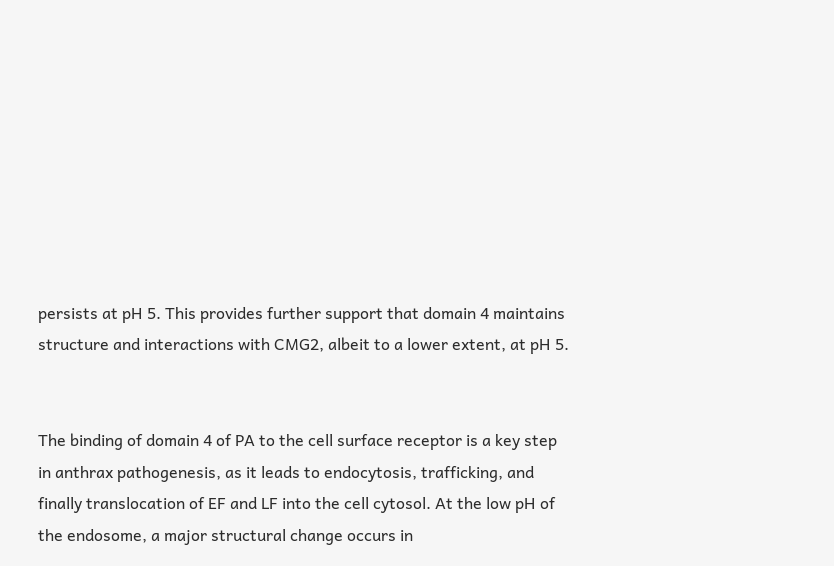persists at pH 5. This provides further support that domain 4 maintains structure and interactions with CMG2, albeit to a lower extent, at pH 5.


The binding of domain 4 of PA to the cell surface receptor is a key step in anthrax pathogenesis, as it leads to endocytosis, trafficking, and finally translocation of EF and LF into the cell cytosol. At the low pH of the endosome, a major structural change occurs in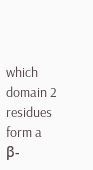which domain 2 residues form a β-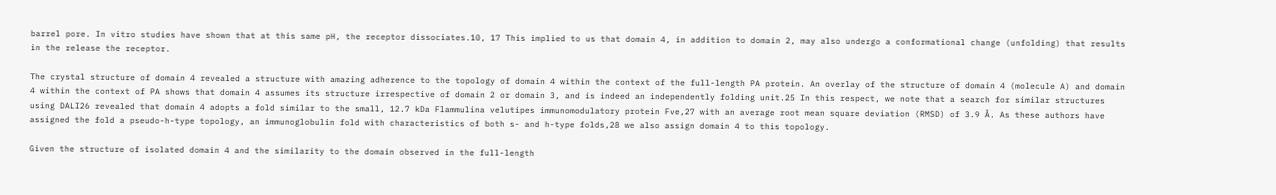barrel pore. In vitro studies have shown that at this same pH, the receptor dissociates.10, 17 This implied to us that domain 4, in addition to domain 2, may also undergo a conformational change (unfolding) that results in the release the receptor.

The crystal structure of domain 4 revealed a structure with amazing adherence to the topology of domain 4 within the context of the full-length PA protein. An overlay of the structure of domain 4 (molecule A) and domain 4 within the context of PA shows that domain 4 assumes its structure irrespective of domain 2 or domain 3, and is indeed an independently folding unit.25 In this respect, we note that a search for similar structures using DALI26 revealed that domain 4 adopts a fold similar to the small, 12.7 kDa Flammulina velutipes immunomodulatory protein Fve,27 with an average root mean square deviation (RMSD) of 3.9 Å. As these authors have assigned the fold a pseudo-h-type topology, an immunoglobulin fold with characteristics of both s- and h-type folds,28 we also assign domain 4 to this topology.

Given the structure of isolated domain 4 and the similarity to the domain observed in the full-length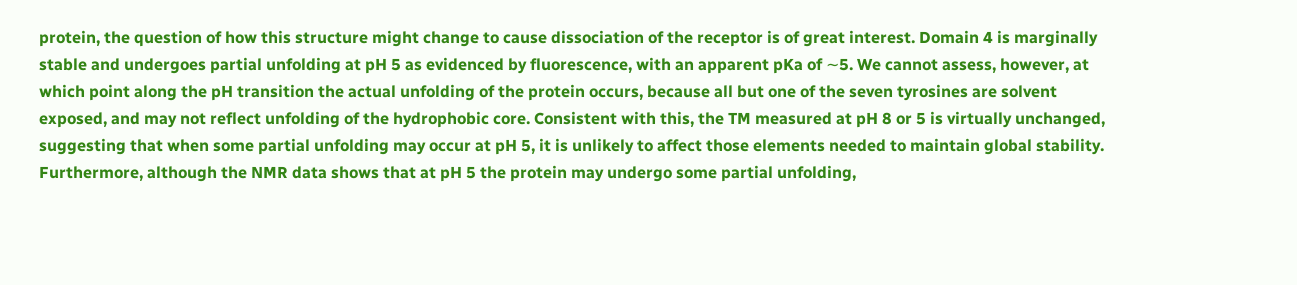protein, the question of how this structure might change to cause dissociation of the receptor is of great interest. Domain 4 is marginally stable and undergoes partial unfolding at pH 5 as evidenced by fluorescence, with an apparent pKa of ∼5. We cannot assess, however, at which point along the pH transition the actual unfolding of the protein occurs, because all but one of the seven tyrosines are solvent exposed, and may not reflect unfolding of the hydrophobic core. Consistent with this, the TM measured at pH 8 or 5 is virtually unchanged, suggesting that when some partial unfolding may occur at pH 5, it is unlikely to affect those elements needed to maintain global stability. Furthermore, although the NMR data shows that at pH 5 the protein may undergo some partial unfolding,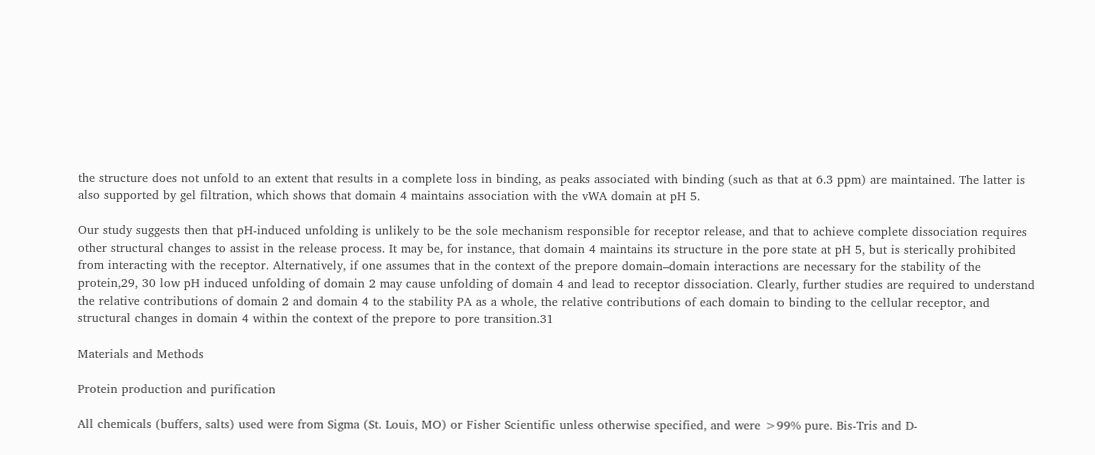the structure does not unfold to an extent that results in a complete loss in binding, as peaks associated with binding (such as that at 6.3 ppm) are maintained. The latter is also supported by gel filtration, which shows that domain 4 maintains association with the vWA domain at pH 5.

Our study suggests then that pH-induced unfolding is unlikely to be the sole mechanism responsible for receptor release, and that to achieve complete dissociation requires other structural changes to assist in the release process. It may be, for instance, that domain 4 maintains its structure in the pore state at pH 5, but is sterically prohibited from interacting with the receptor. Alternatively, if one assumes that in the context of the prepore domain–domain interactions are necessary for the stability of the protein,29, 30 low pH induced unfolding of domain 2 may cause unfolding of domain 4 and lead to receptor dissociation. Clearly, further studies are required to understand the relative contributions of domain 2 and domain 4 to the stability PA as a whole, the relative contributions of each domain to binding to the cellular receptor, and structural changes in domain 4 within the context of the prepore to pore transition.31

Materials and Methods

Protein production and purification

All chemicals (buffers, salts) used were from Sigma (St. Louis, MO) or Fisher Scientific unless otherwise specified, and were >99% pure. Bis-Tris and D-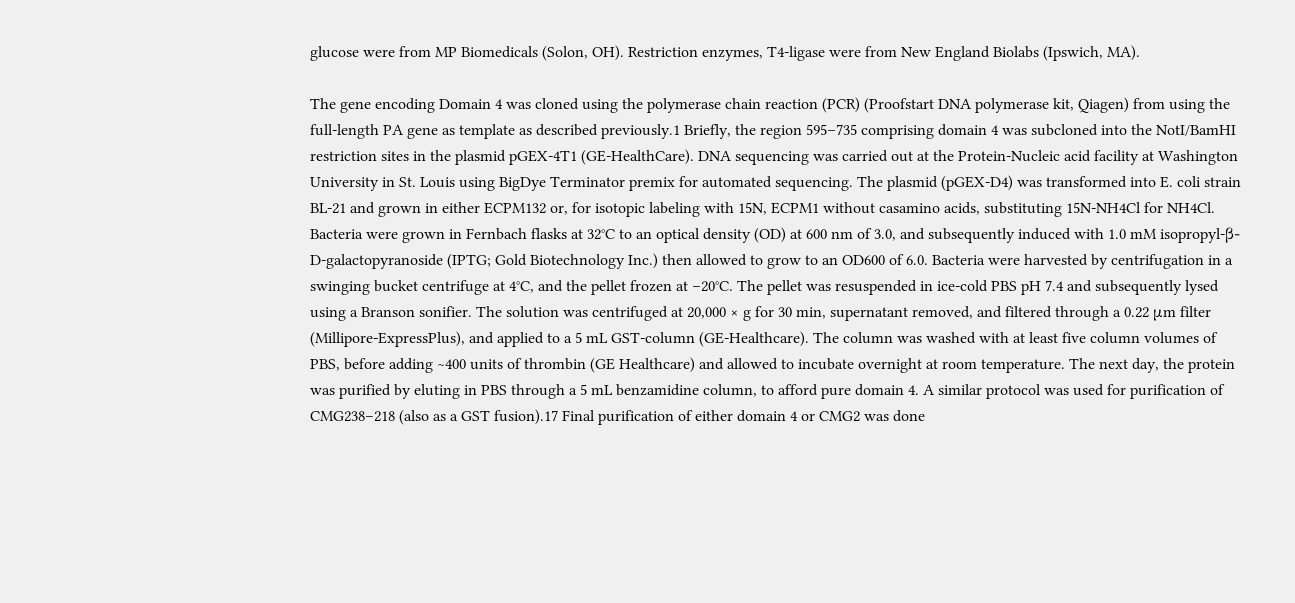glucose were from MP Biomedicals (Solon, OH). Restriction enzymes, T4-ligase were from New England Biolabs (Ipswich, MA).

The gene encoding Domain 4 was cloned using the polymerase chain reaction (PCR) (Proofstart DNA polymerase kit, Qiagen) from using the full-length PA gene as template as described previously.1 Briefly, the region 595–735 comprising domain 4 was subcloned into the NotI/BamHI restriction sites in the plasmid pGEX-4T1 (GE-HealthCare). DNA sequencing was carried out at the Protein-Nucleic acid facility at Washington University in St. Louis using BigDye Terminator premix for automated sequencing. The plasmid (pGEX-D4) was transformed into E. coli strain BL-21 and grown in either ECPM132 or, for isotopic labeling with 15N, ECPM1 without casamino acids, substituting 15N-NH4Cl for NH4Cl. Bacteria were grown in Fernbach flasks at 32°C to an optical density (OD) at 600 nm of 3.0, and subsequently induced with 1.0 mM isopropyl-β-D-galactopyranoside (IPTG; Gold Biotechnology Inc.) then allowed to grow to an OD600 of 6.0. Bacteria were harvested by centrifugation in a swinging bucket centrifuge at 4°C, and the pellet frozen at −20°C. The pellet was resuspended in ice-cold PBS pH 7.4 and subsequently lysed using a Branson sonifier. The solution was centrifuged at 20,000 × g for 30 min, supernatant removed, and filtered through a 0.22 μm filter (Millipore-ExpressPlus), and applied to a 5 mL GST-column (GE-Healthcare). The column was washed with at least five column volumes of PBS, before adding ∼400 units of thrombin (GE Healthcare) and allowed to incubate overnight at room temperature. The next day, the protein was purified by eluting in PBS through a 5 mL benzamidine column, to afford pure domain 4. A similar protocol was used for purification of CMG238–218 (also as a GST fusion).17 Final purification of either domain 4 or CMG2 was done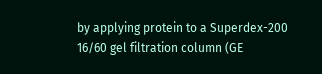by applying protein to a Superdex-200 16/60 gel filtration column (GE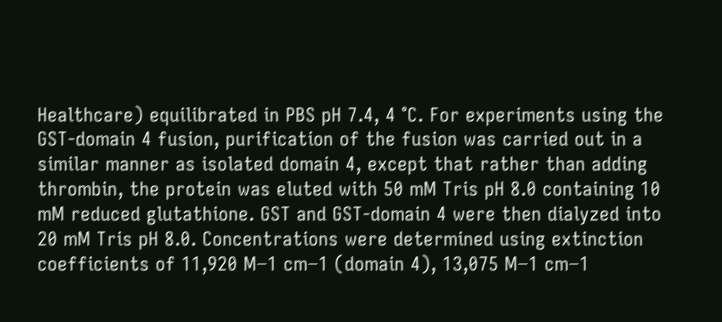Healthcare) equilibrated in PBS pH 7.4, 4 °C. For experiments using the GST-domain 4 fusion, purification of the fusion was carried out in a similar manner as isolated domain 4, except that rather than adding thrombin, the protein was eluted with 50 mM Tris pH 8.0 containing 10 mM reduced glutathione. GST and GST-domain 4 were then dialyzed into 20 mM Tris pH 8.0. Concentrations were determined using extinction coefficients of 11,920 M−1 cm−1 (domain 4), 13,075 M−1 cm−1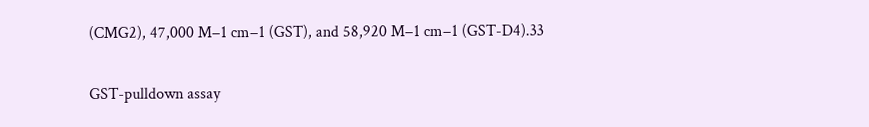(CMG2), 47,000 M−1 cm−1 (GST), and 58,920 M−1 cm−1 (GST-D4).33

GST-pulldown assay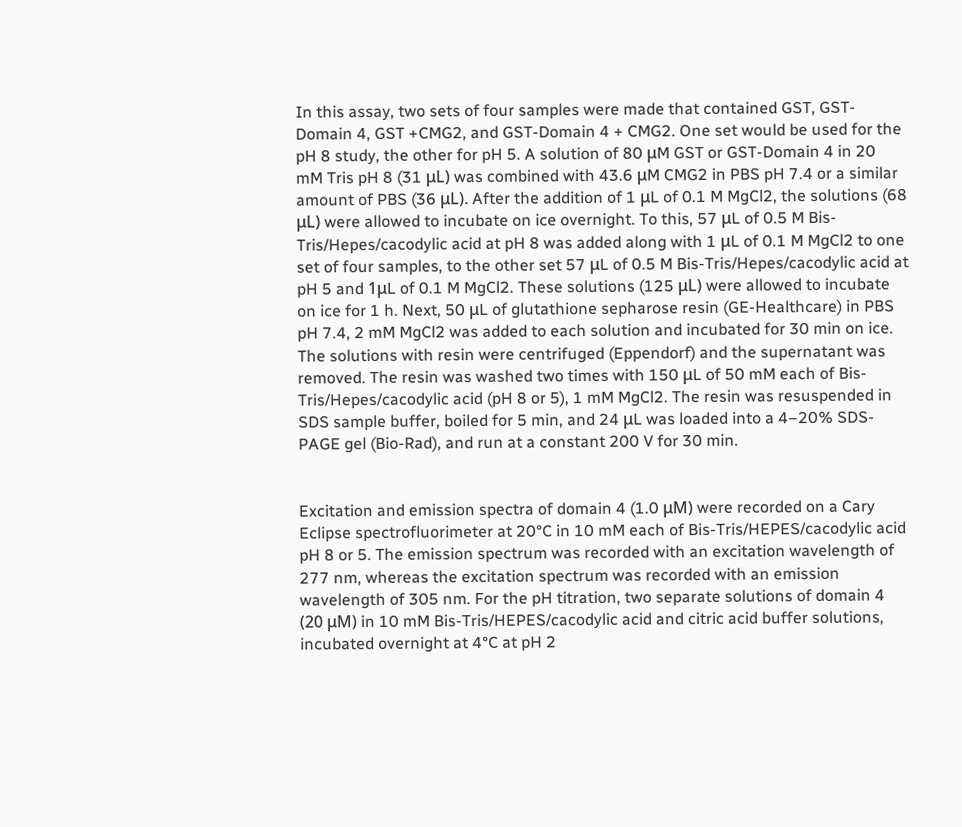In this assay, two sets of four samples were made that contained GST, GST-Domain 4, GST +CMG2, and GST-Domain 4 + CMG2. One set would be used for the pH 8 study, the other for pH 5. A solution of 80 μM GST or GST-Domain 4 in 20 mM Tris pH 8 (31 μL) was combined with 43.6 μM CMG2 in PBS pH 7.4 or a similar amount of PBS (36 μL). After the addition of 1 μL of 0.1 M MgCl2, the solutions (68 μL) were allowed to incubate on ice overnight. To this, 57 μL of 0.5 M Bis-Tris/Hepes/cacodylic acid at pH 8 was added along with 1 μL of 0.1 M MgCl2 to one set of four samples, to the other set 57 μL of 0.5 M Bis-Tris/Hepes/cacodylic acid at pH 5 and 1μL of 0.1 M MgCl2. These solutions (125 μL) were allowed to incubate on ice for 1 h. Next, 50 μL of glutathione sepharose resin (GE-Healthcare) in PBS pH 7.4, 2 mM MgCl2 was added to each solution and incubated for 30 min on ice. The solutions with resin were centrifuged (Eppendorf) and the supernatant was removed. The resin was washed two times with 150 μL of 50 mM each of Bis-Tris/Hepes/cacodylic acid (pH 8 or 5), 1 mM MgCl2. The resin was resuspended in SDS sample buffer, boiled for 5 min, and 24 μL was loaded into a 4–20% SDS-PAGE gel (Bio-Rad), and run at a constant 200 V for 30 min.


Excitation and emission spectra of domain 4 (1.0 μM) were recorded on a Cary Eclipse spectrofluorimeter at 20°C in 10 mM each of Bis-Tris/HEPES/cacodylic acid pH 8 or 5. The emission spectrum was recorded with an excitation wavelength of 277 nm, whereas the excitation spectrum was recorded with an emission wavelength of 305 nm. For the pH titration, two separate solutions of domain 4 (20 μM) in 10 mM Bis-Tris/HEPES/cacodylic acid and citric acid buffer solutions, incubated overnight at 4°C at pH 2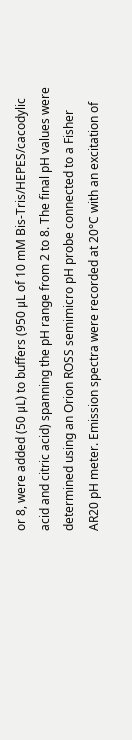or 8, were added (50 μL) to buffers (950 μL of 10 mM Bis-Tris/HEPES/cacodylic acid and citric acid) spanning the pH range from 2 to 8. The final pH values were determined using an Orion ROSS semimicro pH probe connected to a Fisher AR20 pH meter. Emission spectra were recorded at 20°C with an excitation of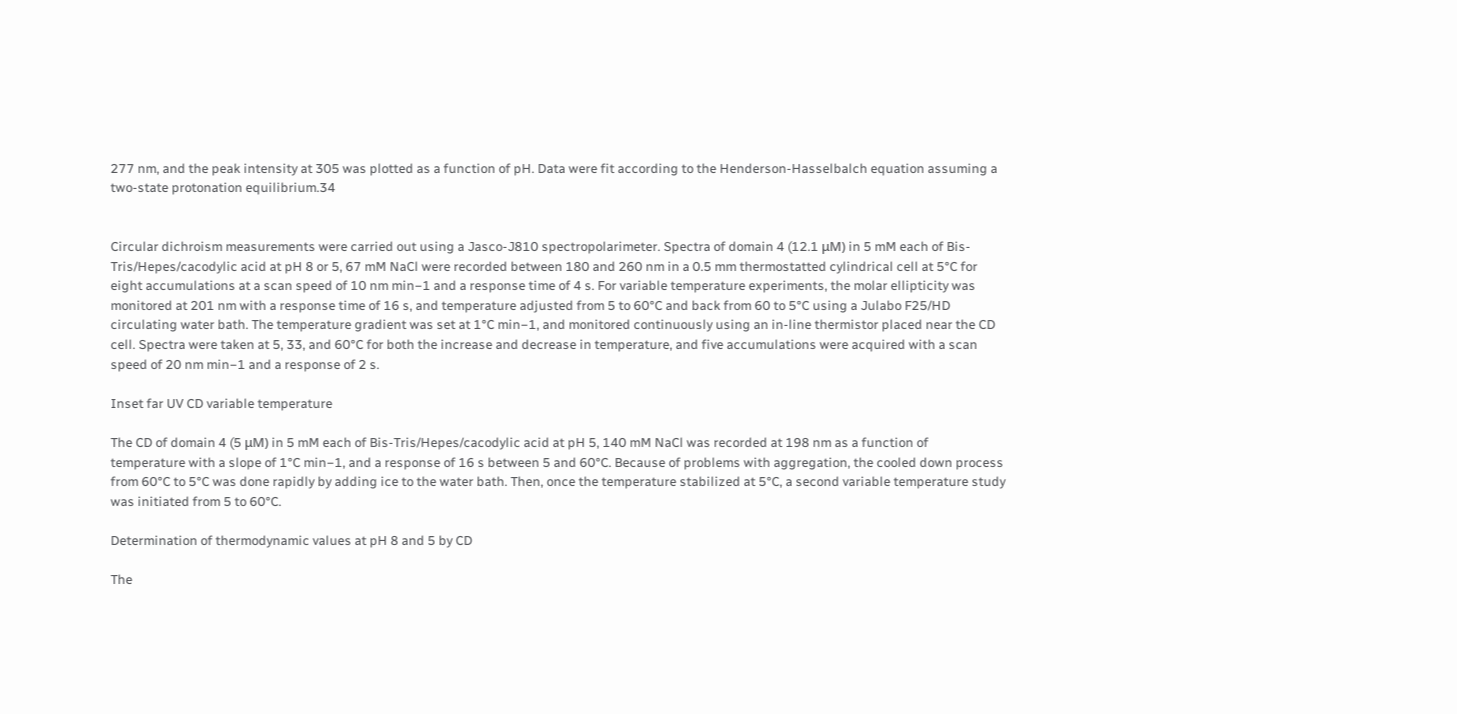277 nm, and the peak intensity at 305 was plotted as a function of pH. Data were fit according to the Henderson-Hasselbalch equation assuming a two-state protonation equilibrium.34


Circular dichroism measurements were carried out using a Jasco-J810 spectropolarimeter. Spectra of domain 4 (12.1 μM) in 5 mM each of Bis-Tris/Hepes/cacodylic acid at pH 8 or 5, 67 mM NaCl were recorded between 180 and 260 nm in a 0.5 mm thermostatted cylindrical cell at 5°C for eight accumulations at a scan speed of 10 nm min−1 and a response time of 4 s. For variable temperature experiments, the molar ellipticity was monitored at 201 nm with a response time of 16 s, and temperature adjusted from 5 to 60°C and back from 60 to 5°C using a Julabo F25/HD circulating water bath. The temperature gradient was set at 1°C min−1, and monitored continuously using an in-line thermistor placed near the CD cell. Spectra were taken at 5, 33, and 60°C for both the increase and decrease in temperature, and five accumulations were acquired with a scan speed of 20 nm min−1 and a response of 2 s.

Inset far UV CD variable temperature

The CD of domain 4 (5 μM) in 5 mM each of Bis-Tris/Hepes/cacodylic acid at pH 5, 140 mM NaCl was recorded at 198 nm as a function of temperature with a slope of 1°C min−1, and a response of 16 s between 5 and 60°C. Because of problems with aggregation, the cooled down process from 60°C to 5°C was done rapidly by adding ice to the water bath. Then, once the temperature stabilized at 5°C, a second variable temperature study was initiated from 5 to 60°C.

Determination of thermodynamic values at pH 8 and 5 by CD

The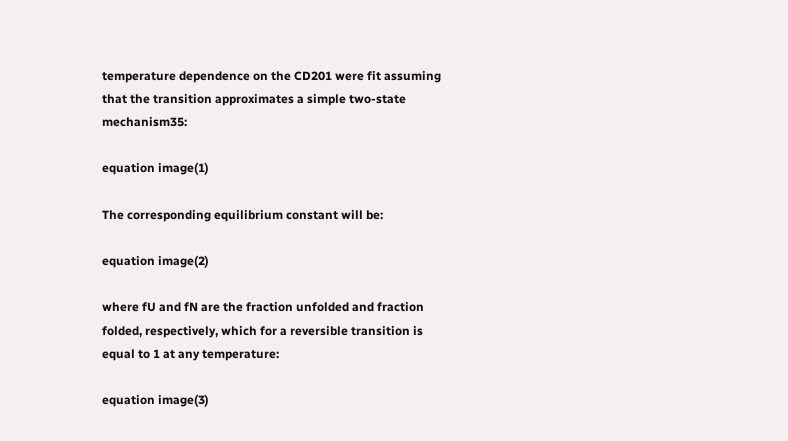temperature dependence on the CD201 were fit assuming that the transition approximates a simple two-state mechanism35:

equation image(1)

The corresponding equilibrium constant will be:

equation image(2)

where fU and fN are the fraction unfolded and fraction folded, respectively, which for a reversible transition is equal to 1 at any temperature:

equation image(3)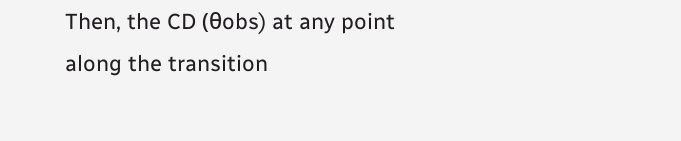Then, the CD (θobs) at any point along the transition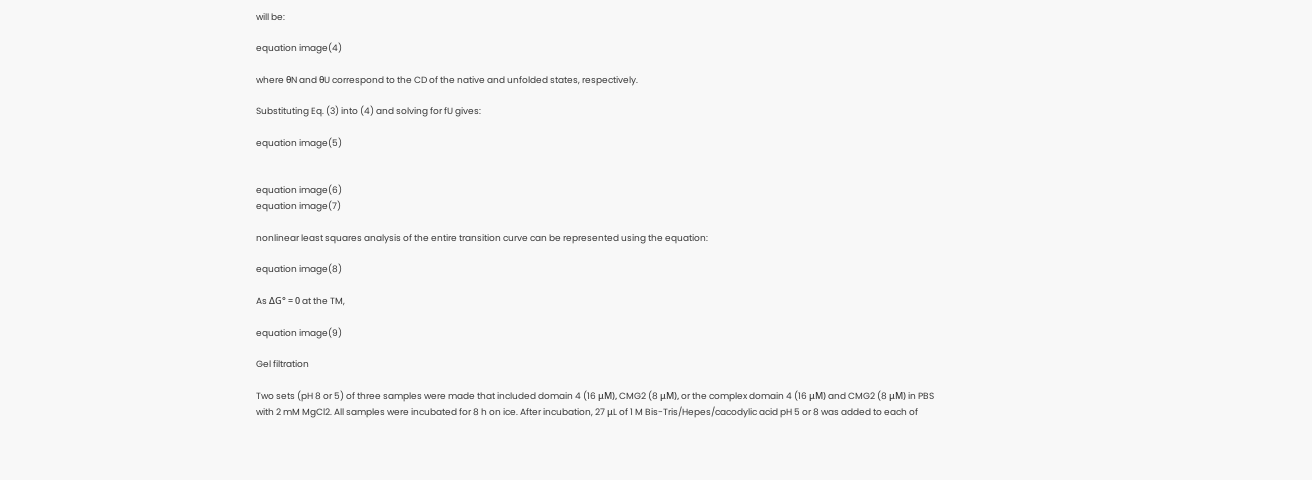will be:

equation image(4)

where θN and θU correspond to the CD of the native and unfolded states, respectively.

Substituting Eq. (3) into (4) and solving for fU gives:

equation image(5)


equation image(6)
equation image(7)

nonlinear least squares analysis of the entire transition curve can be represented using the equation:

equation image(8)

As ΔG° = 0 at the TM,

equation image(9)

Gel filtration

Two sets (pH 8 or 5) of three samples were made that included domain 4 (16 μM), CMG2 (8 μM), or the complex domain 4 (16 μM) and CMG2 (8 μM) in PBS with 2 mM MgCl2. All samples were incubated for 8 h on ice. After incubation, 27 μL of 1 M Bis-Tris/Hepes/cacodylic acid pH 5 or 8 was added to each of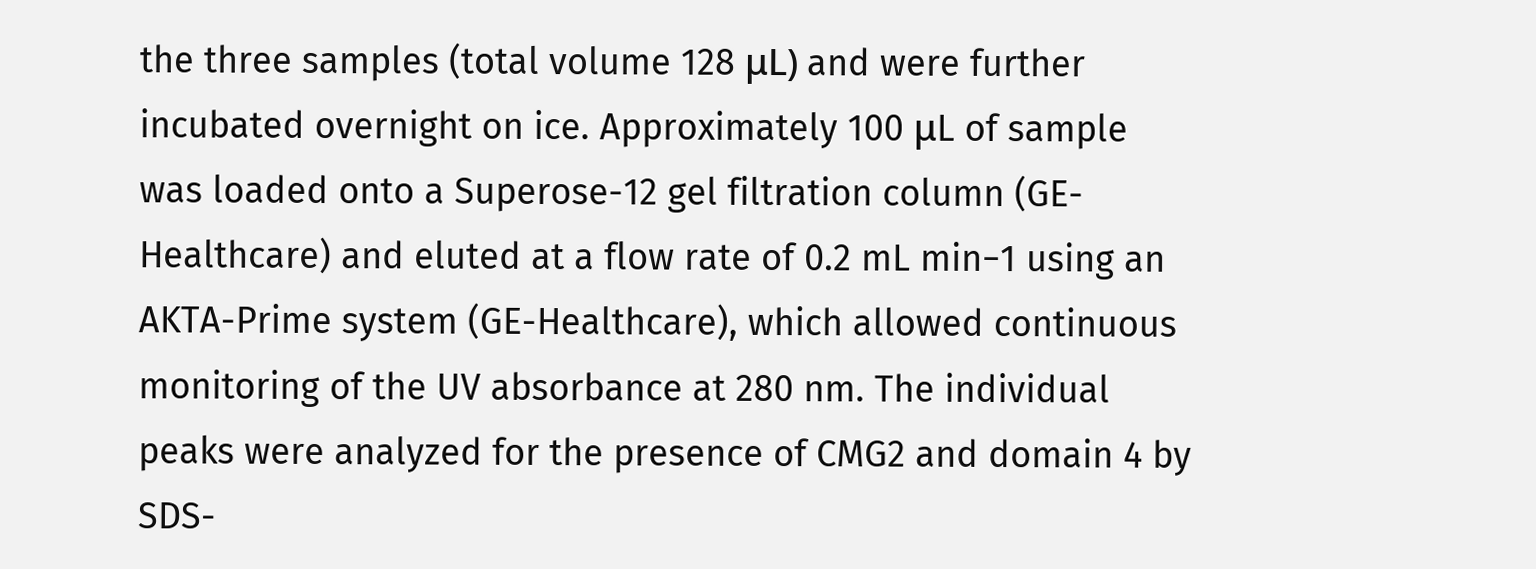the three samples (total volume 128 μL) and were further incubated overnight on ice. Approximately 100 μL of sample was loaded onto a Superose-12 gel filtration column (GE-Healthcare) and eluted at a flow rate of 0.2 mL min−1 using an AKTA-Prime system (GE-Healthcare), which allowed continuous monitoring of the UV absorbance at 280 nm. The individual peaks were analyzed for the presence of CMG2 and domain 4 by SDS-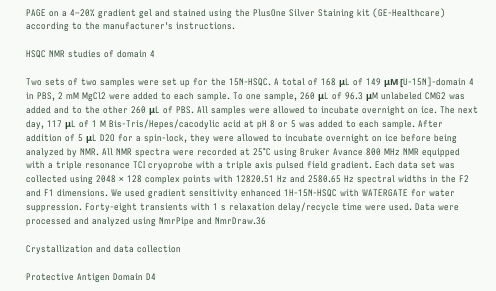PAGE on a 4–20% gradient gel and stained using the PlusOne Silver Staining kit (GE-Healthcare) according to the manufacturer's instructions.

HSQC NMR studies of domain 4

Two sets of two samples were set up for the 15N-HSQC. A total of 168 μL of 149 μM [U-15N]-domain 4 in PBS, 2 mM MgCl2 were added to each sample. To one sample, 260 μL of 96.3 μM unlabeled CMG2 was added and to the other 260 μL of PBS. All samples were allowed to incubate overnight on ice. The next day, 117 μL of 1 M Bis-Tris/Hepes/cacodylic acid at pH 8 or 5 was added to each sample. After addition of 5 μL D2O for a spin-lock, they were allowed to incubate overnight on ice before being analyzed by NMR. All NMR spectra were recorded at 25°C using Bruker Avance 800 MHz NMR equipped with a triple resonance TCI cryoprobe with a triple axis pulsed field gradient. Each data set was collected using 2048 × 128 complex points with 12820.51 Hz and 2580.65 Hz spectral widths in the F2 and F1 dimensions. We used gradient sensitivity enhanced 1H-15N-HSQC with WATERGATE for water suppression. Forty-eight transients with 1 s relaxation delay/recycle time were used. Data were processed and analyzed using NmrPipe and NmrDraw.36

Crystallization and data collection

Protective Antigen Domain D4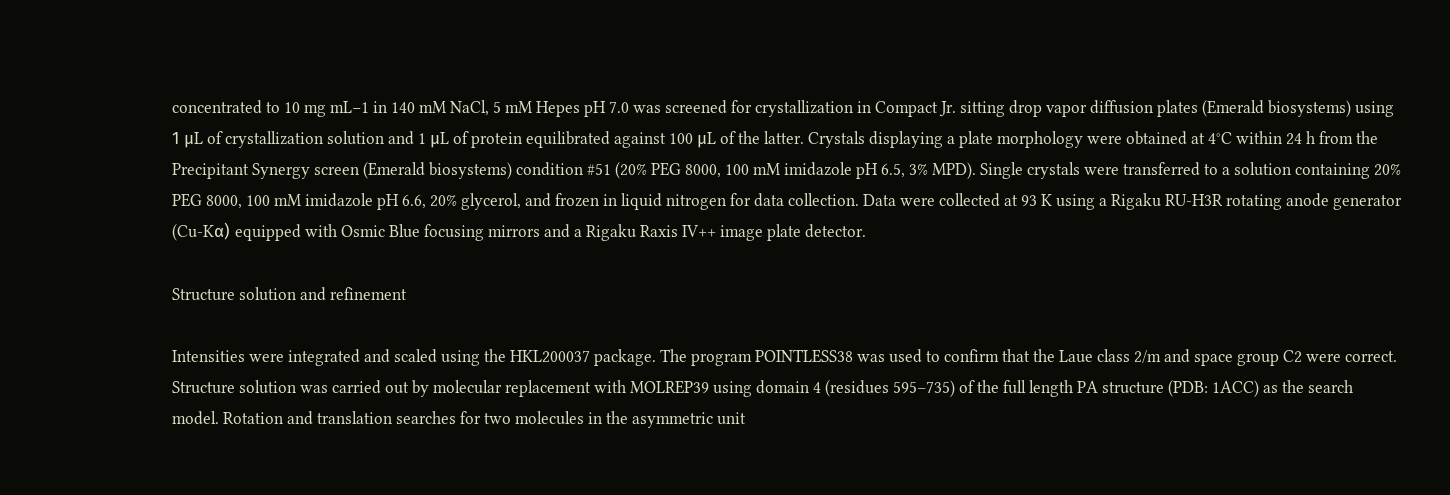concentrated to 10 mg mL−1 in 140 mM NaCl, 5 mM Hepes pH 7.0 was screened for crystallization in Compact Jr. sitting drop vapor diffusion plates (Emerald biosystems) using 1 μL of crystallization solution and 1 μL of protein equilibrated against 100 μL of the latter. Crystals displaying a plate morphology were obtained at 4°C within 24 h from the Precipitant Synergy screen (Emerald biosystems) condition #51 (20% PEG 8000, 100 mM imidazole pH 6.5, 3% MPD). Single crystals were transferred to a solution containing 20% PEG 8000, 100 mM imidazole pH 6.6, 20% glycerol, and frozen in liquid nitrogen for data collection. Data were collected at 93 K using a Rigaku RU-H3R rotating anode generator (Cu-Kα) equipped with Osmic Blue focusing mirrors and a Rigaku Raxis IV++ image plate detector.

Structure solution and refinement

Intensities were integrated and scaled using the HKL200037 package. The program POINTLESS38 was used to confirm that the Laue class 2/m and space group C2 were correct. Structure solution was carried out by molecular replacement with MOLREP39 using domain 4 (residues 595–735) of the full length PA structure (PDB: 1ACC) as the search model. Rotation and translation searches for two molecules in the asymmetric unit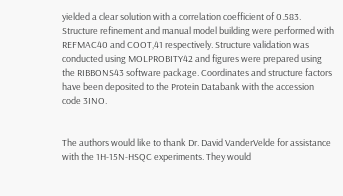yielded a clear solution with a correlation coefficient of 0.583. Structure refinement and manual model building were performed with REFMAC40 and COOT,41 respectively. Structure validation was conducted using MOLPROBITY42 and figures were prepared using the RIBBONS43 software package. Coordinates and structure factors have been deposited to the Protein Databank with the accession code 3INO.


The authors would like to thank Dr. David VanderVelde for assistance with the 1H-15N-HSQC experiments. They would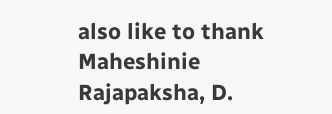also like to thank Maheshinie Rajapaksha, D.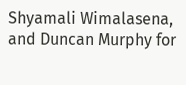Shyamali Wimalasena, and Duncan Murphy for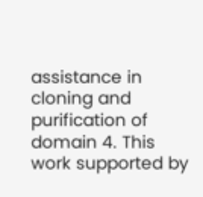assistance in cloning and purification of domain 4. This work supported by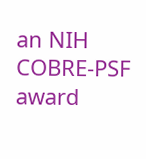an NIH COBRE-PSF award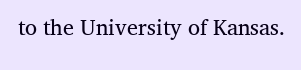to the University of Kansas.